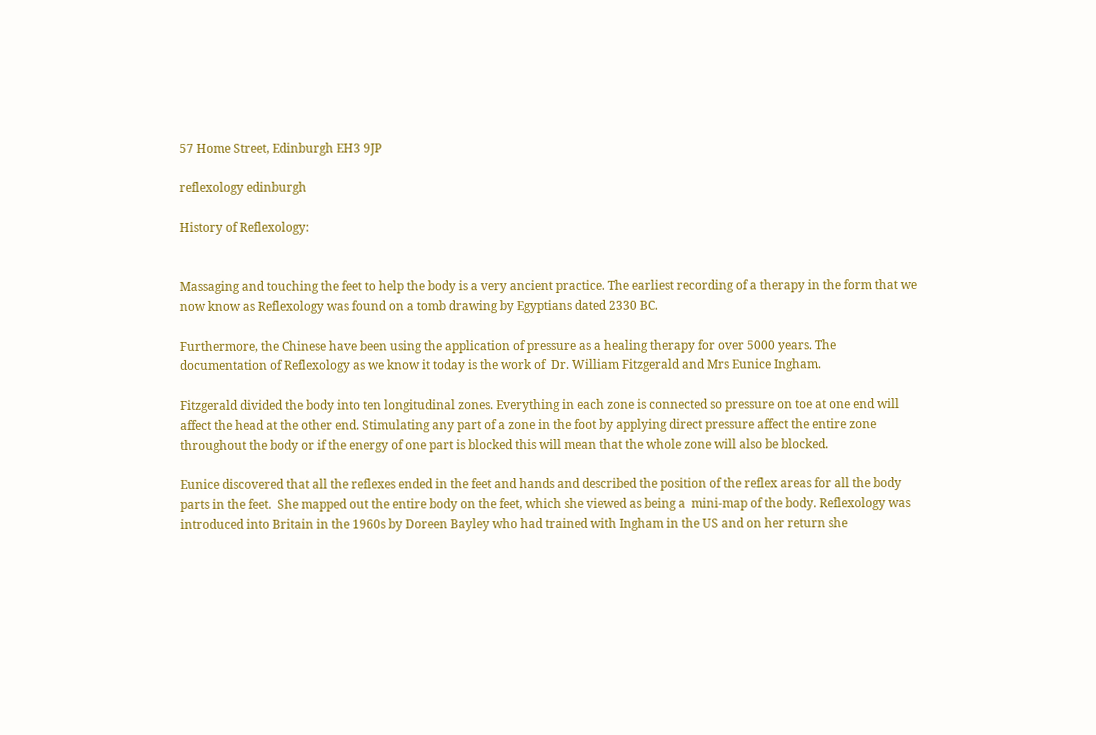57 Home Street, Edinburgh EH3 9JP

reflexology edinburgh

History of Reflexology:


Massaging and touching the feet to help the body is a very ancient practice. The earliest recording of a therapy in the form that we now know as Reflexology was found on a tomb drawing by Egyptians dated 2330 BC.

Furthermore, the Chinese have been using the application of pressure as a healing therapy for over 5000 years. The documentation of Reflexology as we know it today is the work of  Dr. William Fitzgerald and Mrs Eunice Ingham.

Fitzgerald divided the body into ten longitudinal zones. Everything in each zone is connected so pressure on toe at one end will affect the head at the other end. Stimulating any part of a zone in the foot by applying direct pressure affect the entire zone throughout the body or if the energy of one part is blocked this will mean that the whole zone will also be blocked.

Eunice discovered that all the reflexes ended in the feet and hands and described the position of the reflex areas for all the body parts in the feet.  She mapped out the entire body on the feet, which she viewed as being a  mini-map of the body. Reflexology was introduced into Britain in the 1960s by Doreen Bayley who had trained with Ingham in the US and on her return she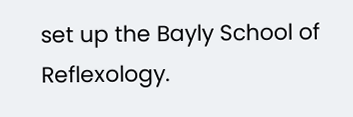set up the Bayly School of Reflexology.